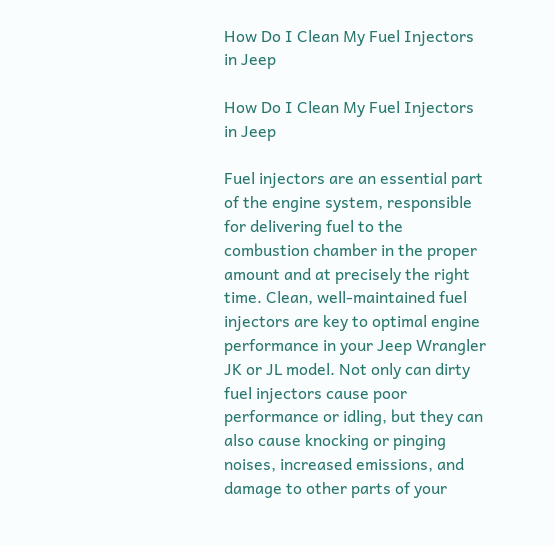How Do I Clean My Fuel Injectors in Jeep

How Do I Clean My Fuel Injectors in Jeep

Fuel injectors are an essential part of the engine system, responsible for delivering fuel to the combustion chamber in the proper amount and at precisely the right time. Clean, well-maintained fuel injectors are key to optimal engine performance in your Jeep Wrangler JK or JL model. Not only can dirty fuel injectors cause poor performance or idling, but they can also cause knocking or pinging noises, increased emissions, and damage to other parts of your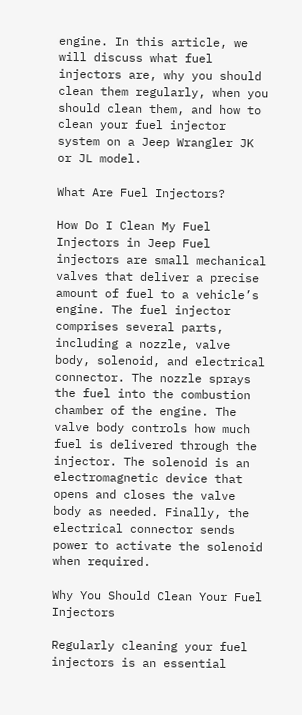engine. In this article, we will discuss what fuel injectors are, why you should clean them regularly, when you should clean them, and how to clean your fuel injector system on a Jeep Wrangler JK or JL model.

What Are Fuel Injectors?

How Do I Clean My Fuel Injectors in Jeep Fuel injectors are small mechanical valves that deliver a precise amount of fuel to a vehicle’s engine. The fuel injector comprises several parts, including a nozzle, valve body, solenoid, and electrical connector. The nozzle sprays the fuel into the combustion chamber of the engine. The valve body controls how much fuel is delivered through the injector. The solenoid is an electromagnetic device that opens and closes the valve body as needed. Finally, the electrical connector sends power to activate the solenoid when required.

Why You Should Clean Your Fuel Injectors

Regularly cleaning your fuel injectors is an essential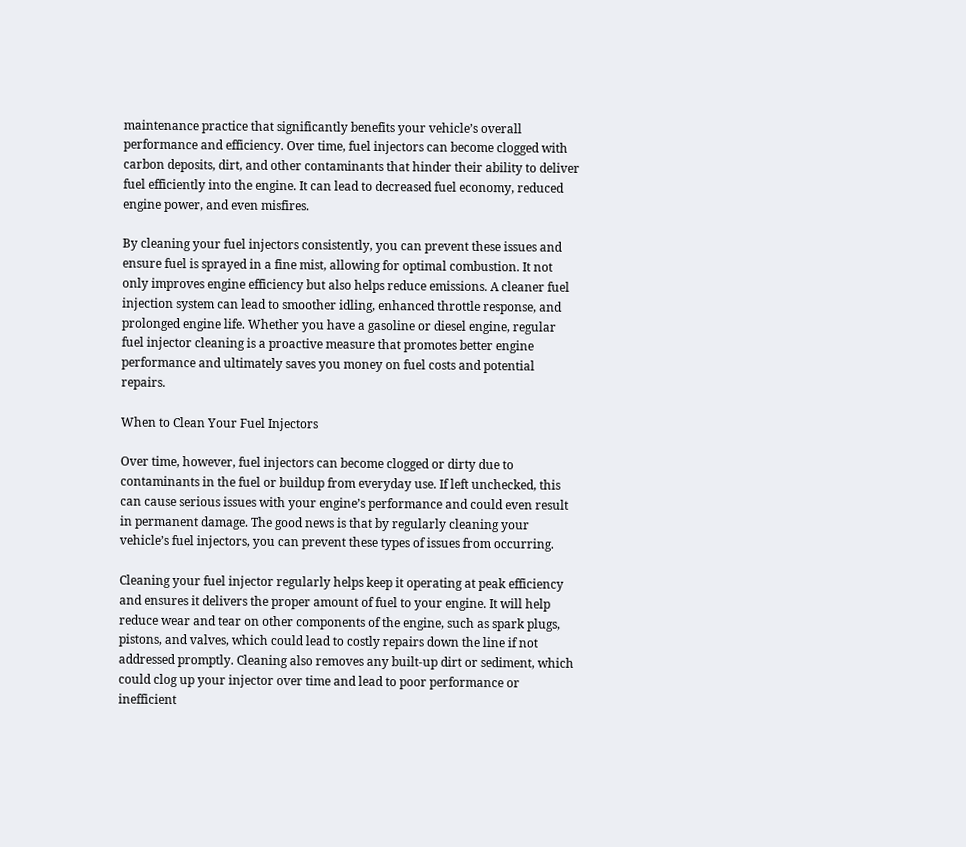maintenance practice that significantly benefits your vehicle’s overall performance and efficiency. Over time, fuel injectors can become clogged with carbon deposits, dirt, and other contaminants that hinder their ability to deliver fuel efficiently into the engine. It can lead to decreased fuel economy, reduced engine power, and even misfires.

By cleaning your fuel injectors consistently, you can prevent these issues and ensure fuel is sprayed in a fine mist, allowing for optimal combustion. It not only improves engine efficiency but also helps reduce emissions. A cleaner fuel injection system can lead to smoother idling, enhanced throttle response, and prolonged engine life. Whether you have a gasoline or diesel engine, regular fuel injector cleaning is a proactive measure that promotes better engine performance and ultimately saves you money on fuel costs and potential repairs.

When to Clean Your Fuel Injectors

Over time, however, fuel injectors can become clogged or dirty due to contaminants in the fuel or buildup from everyday use. If left unchecked, this can cause serious issues with your engine’s performance and could even result in permanent damage. The good news is that by regularly cleaning your vehicle’s fuel injectors, you can prevent these types of issues from occurring.

Cleaning your fuel injector regularly helps keep it operating at peak efficiency and ensures it delivers the proper amount of fuel to your engine. It will help reduce wear and tear on other components of the engine, such as spark plugs, pistons, and valves, which could lead to costly repairs down the line if not addressed promptly. Cleaning also removes any built-up dirt or sediment, which could clog up your injector over time and lead to poor performance or inefficient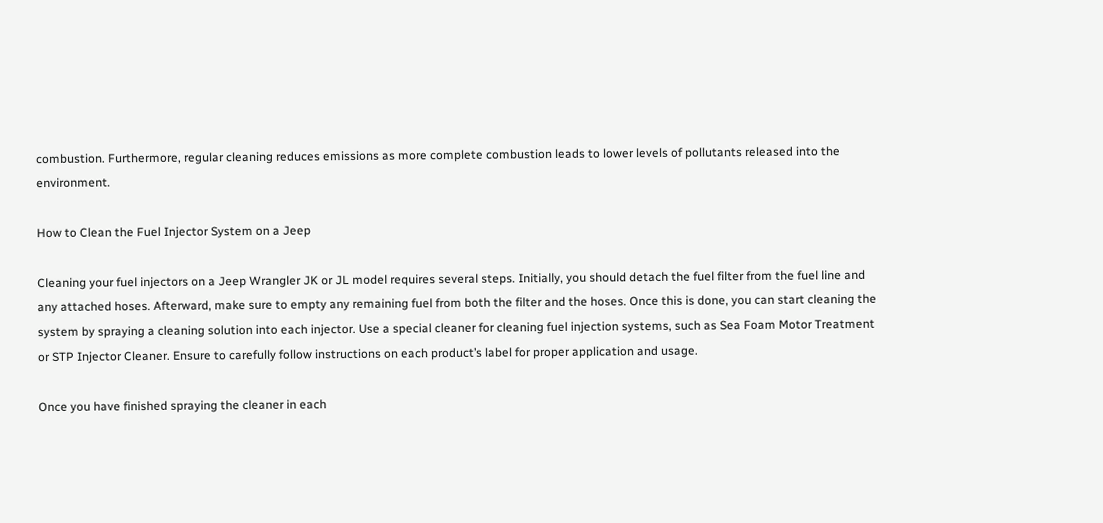combustion. Furthermore, regular cleaning reduces emissions as more complete combustion leads to lower levels of pollutants released into the environment.

How to Clean the Fuel Injector System on a Jeep

Cleaning your fuel injectors on a Jeep Wrangler JK or JL model requires several steps. Initially, you should detach the fuel filter from the fuel line and any attached hoses. Afterward, make sure to empty any remaining fuel from both the filter and the hoses. Once this is done, you can start cleaning the system by spraying a cleaning solution into each injector. Use a special cleaner for cleaning fuel injection systems, such as Sea Foam Motor Treatment or STP Injector Cleaner. Ensure to carefully follow instructions on each product’s label for proper application and usage.

Once you have finished spraying the cleaner in each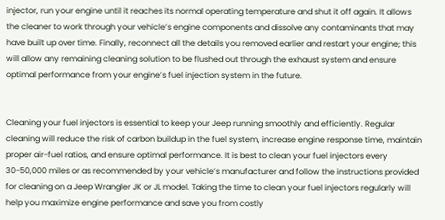injector, run your engine until it reaches its normal operating temperature and shut it off again. It allows the cleaner to work through your vehicle’s engine components and dissolve any contaminants that may have built up over time. Finally, reconnect all the details you removed earlier and restart your engine; this will allow any remaining cleaning solution to be flushed out through the exhaust system and ensure optimal performance from your engine’s fuel injection system in the future.


Cleaning your fuel injectors is essential to keep your Jeep running smoothly and efficiently. Regular cleaning will reduce the risk of carbon buildup in the fuel system, increase engine response time, maintain proper air-fuel ratios, and ensure optimal performance. It is best to clean your fuel injectors every 30-50,000 miles or as recommended by your vehicle’s manufacturer and follow the instructions provided for cleaning on a Jeep Wrangler JK or JL model. Taking the time to clean your fuel injectors regularly will help you maximize engine performance and save you from costly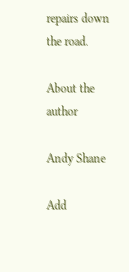repairs down the road.

About the author

Andy Shane

Add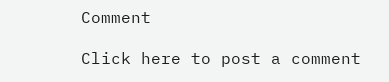Comment

Click here to post a comment